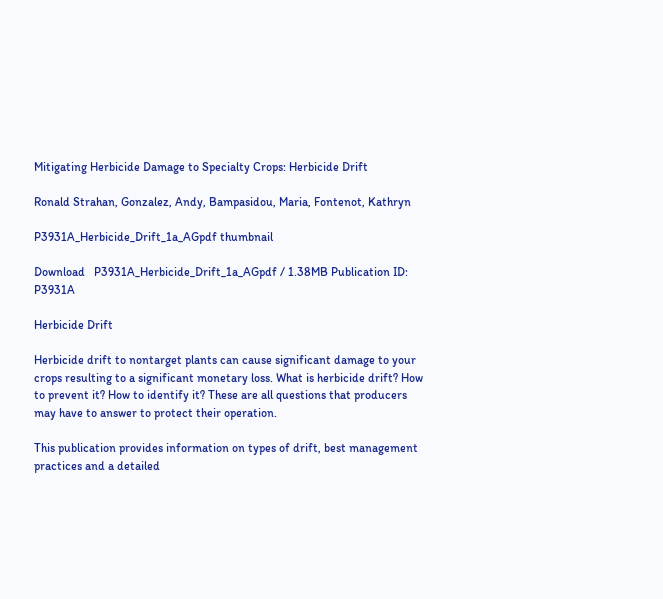Mitigating Herbicide Damage to Specialty Crops: Herbicide Drift

Ronald Strahan, Gonzalez, Andy, Bampasidou, Maria, Fontenot, Kathryn

P3931A_Herbicide_Drift_1a_AGpdf thumbnail

Download   P3931A_Herbicide_Drift_1a_AGpdf / 1.38MB Publication ID: P3931A

Herbicide Drift

Herbicide drift to nontarget plants can cause significant damage to your crops resulting to a significant monetary loss. What is herbicide drift? How to prevent it? How to identify it? These are all questions that producers may have to answer to protect their operation.

This publication provides information on types of drift, best management practices and a detailed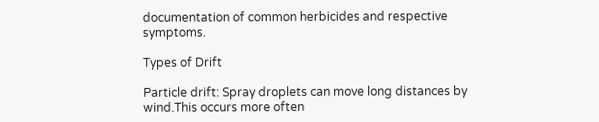documentation of common herbicides and respective symptoms.

Types of Drift

Particle drift: Spray droplets can move long distances by wind.This occurs more often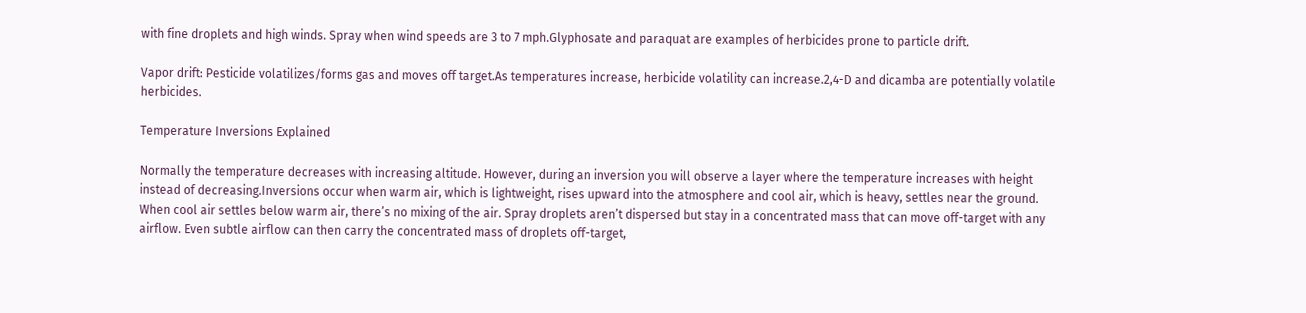with fine droplets and high winds. Spray when wind speeds are 3 to 7 mph.Glyphosate and paraquat are examples of herbicides prone to particle drift.

Vapor drift: Pesticide volatilizes/forms gas and moves off target.As temperatures increase, herbicide volatility can increase.2,4-D and dicamba are potentially volatile herbicides.

Temperature Inversions Explained

Normally the temperature decreases with increasing altitude. However, during an inversion you will observe a layer where the temperature increases with height instead of decreasing.Inversions occur when warm air, which is lightweight, rises upward into the atmosphere and cool air, which is heavy, settles near the ground. When cool air settles below warm air, there’s no mixing of the air. Spray droplets aren’t dispersed but stay in a concentrated mass that can move off-target with any airflow. Even subtle airflow can then carry the concentrated mass of droplets off-target,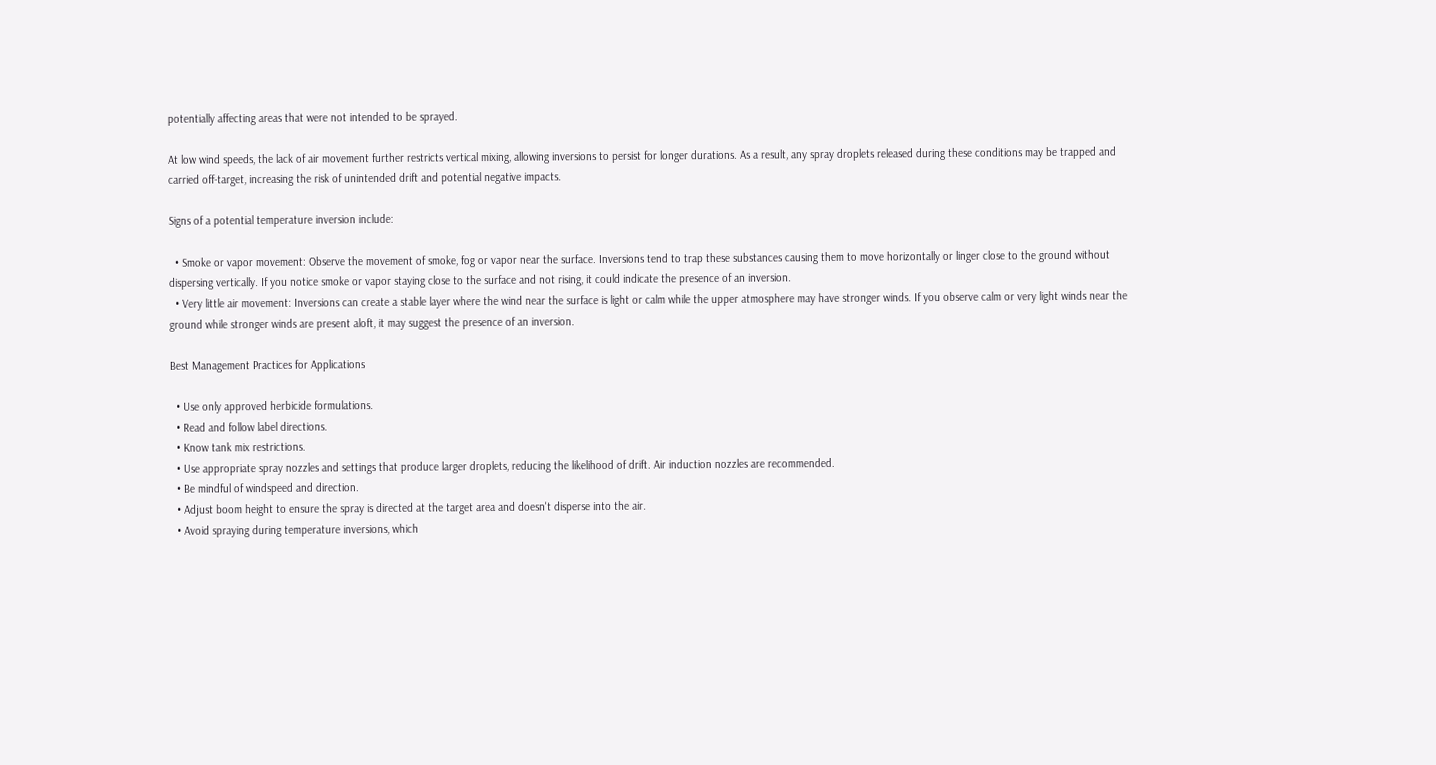potentially affecting areas that were not intended to be sprayed.

At low wind speeds, the lack of air movement further restricts vertical mixing, allowing inversions to persist for longer durations. As a result, any spray droplets released during these conditions may be trapped and carried off-target, increasing the risk of unintended drift and potential negative impacts.

Signs of a potential temperature inversion include:

  • Smoke or vapor movement: Observe the movement of smoke, fog or vapor near the surface. Inversions tend to trap these substances causing them to move horizontally or linger close to the ground without dispersing vertically. If you notice smoke or vapor staying close to the surface and not rising, it could indicate the presence of an inversion.
  • Very little air movement: Inversions can create a stable layer where the wind near the surface is light or calm while the upper atmosphere may have stronger winds. If you observe calm or very light winds near the ground while stronger winds are present aloft, it may suggest the presence of an inversion.

Best Management Practices for Applications

  • Use only approved herbicide formulations.
  • Read and follow label directions.
  • Know tank mix restrictions.
  • Use appropriate spray nozzles and settings that produce larger droplets, reducing the likelihood of drift. Air induction nozzles are recommended.
  • Be mindful of windspeed and direction.
  • Adjust boom height to ensure the spray is directed at the target area and doesn't disperse into the air.
  • Avoid spraying during temperature inversions, which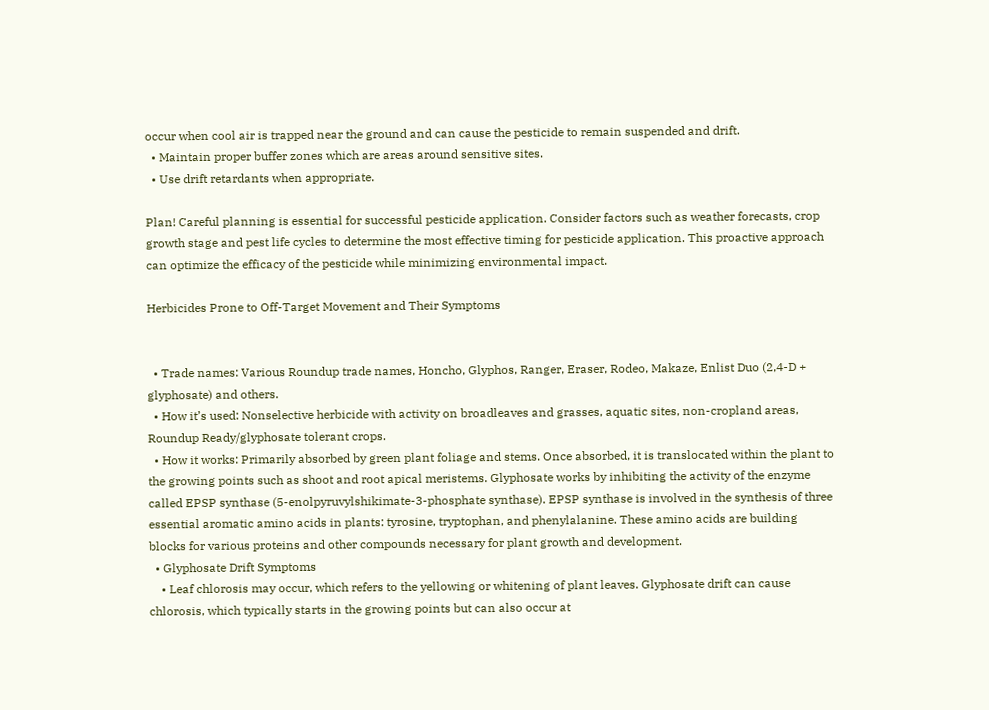occur when cool air is trapped near the ground and can cause the pesticide to remain suspended and drift.
  • Maintain proper buffer zones which are areas around sensitive sites.
  • Use drift retardants when appropriate.

Plan! Careful planning is essential for successful pesticide application. Consider factors such as weather forecasts, crop growth stage and pest life cycles to determine the most effective timing for pesticide application. This proactive approach can optimize the efficacy of the pesticide while minimizing environmental impact.

Herbicides Prone to Off-Target Movement and Their Symptoms


  • Trade names: Various Roundup trade names, Honcho, Glyphos, Ranger, Eraser, Rodeo, Makaze, Enlist Duo (2,4-D + glyphosate) and others.
  • How it’s used: Nonselective herbicide with activity on broadleaves and grasses, aquatic sites, non-cropland areas, Roundup Ready/glyphosate tolerant crops.
  • How it works: Primarily absorbed by green plant foliage and stems. Once absorbed, it is translocated within the plant to the growing points such as shoot and root apical meristems. Glyphosate works by inhibiting the activity of the enzyme called EPSP synthase (5-enolpyruvylshikimate-3-phosphate synthase). EPSP synthase is involved in the synthesis of three essential aromatic amino acids in plants: tyrosine, tryptophan, and phenylalanine. These amino acids are building blocks for various proteins and other compounds necessary for plant growth and development.
  • Glyphosate Drift Symptoms
    • Leaf chlorosis may occur, which refers to the yellowing or whitening of plant leaves. Glyphosate drift can cause chlorosis, which typically starts in the growing points but can also occur at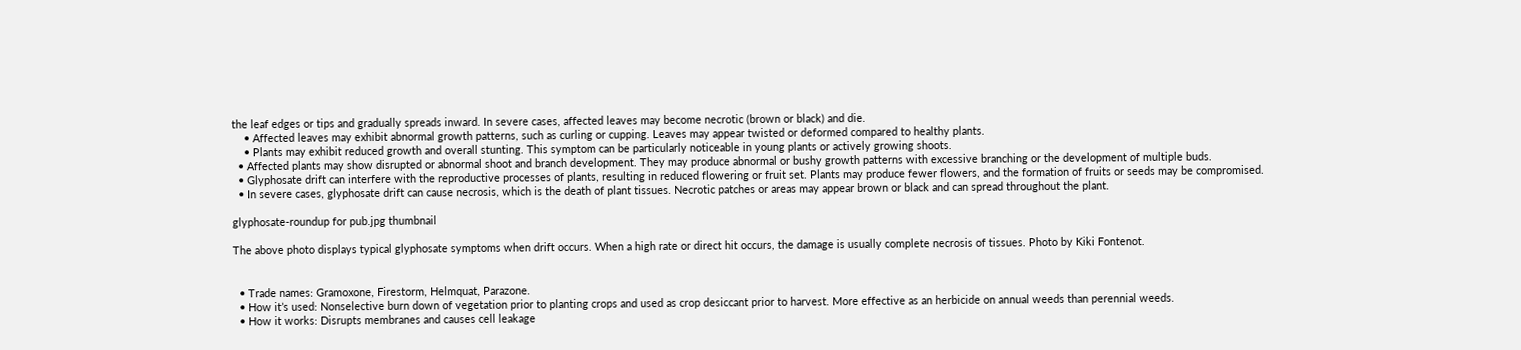the leaf edges or tips and gradually spreads inward. In severe cases, affected leaves may become necrotic (brown or black) and die.
    • Affected leaves may exhibit abnormal growth patterns, such as curling or cupping. Leaves may appear twisted or deformed compared to healthy plants.
    • Plants may exhibit reduced growth and overall stunting. This symptom can be particularly noticeable in young plants or actively growing shoots.
  • Affected plants may show disrupted or abnormal shoot and branch development. They may produce abnormal or bushy growth patterns with excessive branching or the development of multiple buds.
  • Glyphosate drift can interfere with the reproductive processes of plants, resulting in reduced flowering or fruit set. Plants may produce fewer flowers, and the formation of fruits or seeds may be compromised.
  • In severe cases, glyphosate drift can cause necrosis, which is the death of plant tissues. Necrotic patches or areas may appear brown or black and can spread throughout the plant.

glyphosate-roundup for pub.jpg thumbnail

The above photo displays typical glyphosate symptoms when drift occurs. When a high rate or direct hit occurs, the damage is usually complete necrosis of tissues. Photo by Kiki Fontenot.


  • Trade names: Gramoxone, Firestorm, Helmquat, Parazone.
  • How it’s used: Nonselective burn down of vegetation prior to planting crops and used as crop desiccant prior to harvest. More effective as an herbicide on annual weeds than perennial weeds.
  • How it works: Disrupts membranes and causes cell leakage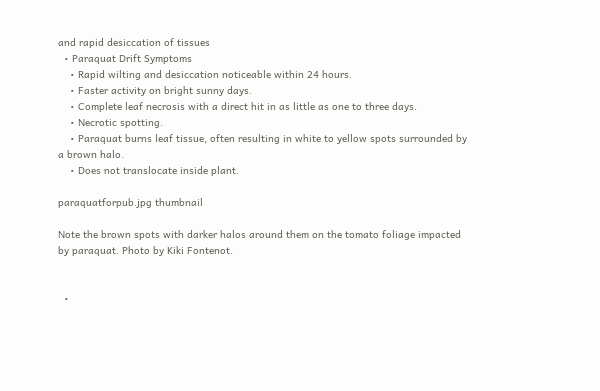and rapid desiccation of tissues
  • Paraquat Drift Symptoms
    • Rapid wilting and desiccation noticeable within 24 hours.
    • Faster activity on bright sunny days.
    • Complete leaf necrosis with a direct hit in as little as one to three days.
    • Necrotic spotting.
    • Paraquat burns leaf tissue, often resulting in white to yellow spots surrounded by a brown halo.
    • Does not translocate inside plant.

paraquatforpub.jpg thumbnail

Note the brown spots with darker halos around them on the tomato foliage impacted by paraquat. Photo by Kiki Fontenot.


  •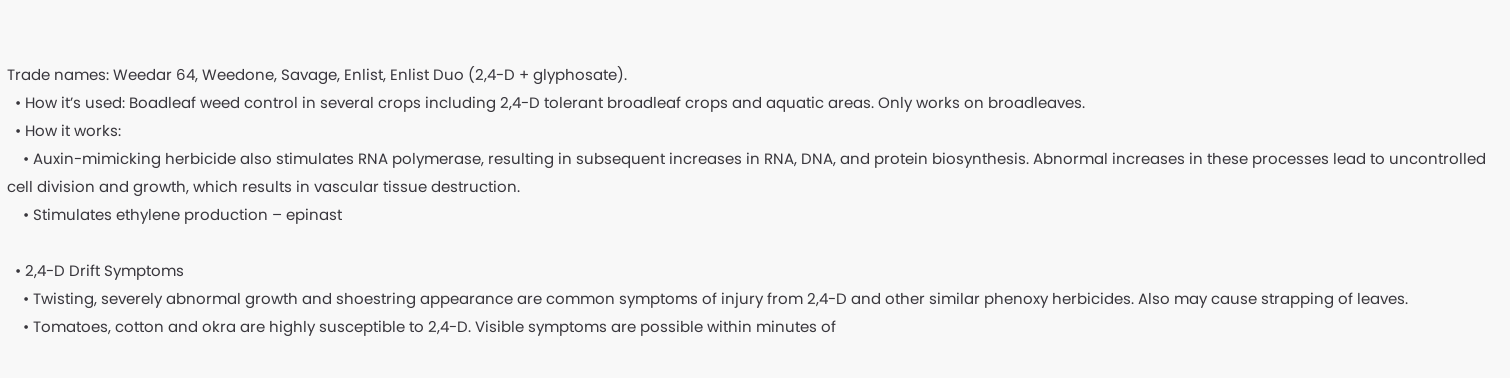Trade names: Weedar 64, Weedone, Savage, Enlist, Enlist Duo (2,4-D + glyphosate).
  • How it’s used: Boadleaf weed control in several crops including 2,4-D tolerant broadleaf crops and aquatic areas. Only works on broadleaves.
  • How it works:
    • Auxin-mimicking herbicide also stimulates RNA polymerase, resulting in subsequent increases in RNA, DNA, and protein biosynthesis. Abnormal increases in these processes lead to uncontrolled cell division and growth, which results in vascular tissue destruction.
    • Stimulates ethylene production – epinast

  • 2,4-D Drift Symptoms
    • Twisting, severely abnormal growth and shoestring appearance are common symptoms of injury from 2,4-D and other similar phenoxy herbicides. Also may cause strapping of leaves.
    • Tomatoes, cotton and okra are highly susceptible to 2,4-D. Visible symptoms are possible within minutes of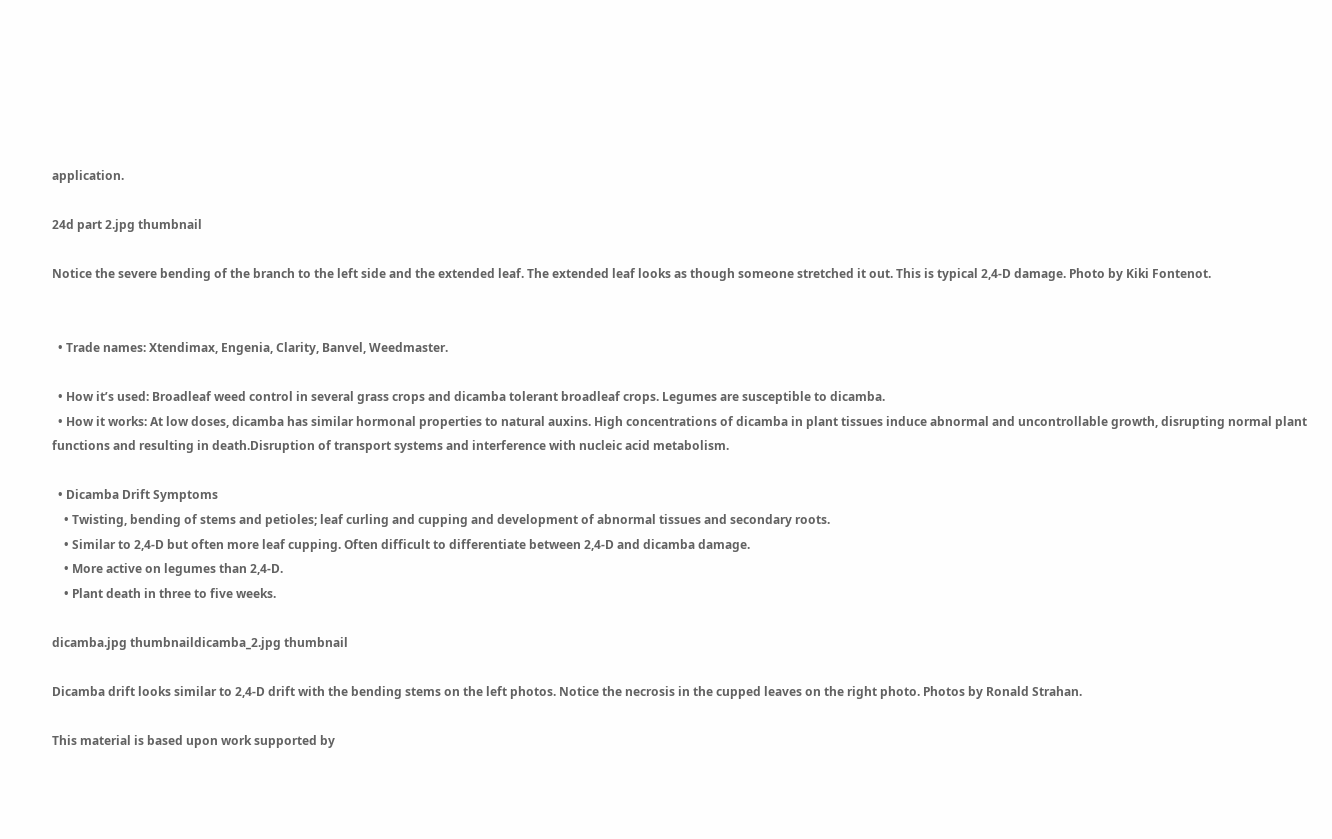application.

24d part 2.jpg thumbnail

Notice the severe bending of the branch to the left side and the extended leaf. The extended leaf looks as though someone stretched it out. This is typical 2,4-D damage. Photo by Kiki Fontenot.


  • Trade names: Xtendimax, Engenia, Clarity, Banvel, Weedmaster.

  • How it’s used: Broadleaf weed control in several grass crops and dicamba tolerant broadleaf crops. Legumes are susceptible to dicamba.
  • How it works: At low doses, dicamba has similar hormonal properties to natural auxins. High concentrations of dicamba in plant tissues induce abnormal and uncontrollable growth, disrupting normal plant functions and resulting in death.Disruption of transport systems and interference with nucleic acid metabolism.

  • Dicamba Drift Symptoms
    • Twisting, bending of stems and petioles; leaf curling and cupping and development of abnormal tissues and secondary roots.
    • Similar to 2,4-D but often more leaf cupping. Often difficult to differentiate between 2,4-D and dicamba damage.
    • More active on legumes than 2,4-D.
    • Plant death in three to five weeks.

dicamba.jpg thumbnaildicamba_2.jpg thumbnail

Dicamba drift looks similar to 2,4-D drift with the bending stems on the left photos. Notice the necrosis in the cupped leaves on the right photo. Photos by Ronald Strahan.

This material is based upon work supported by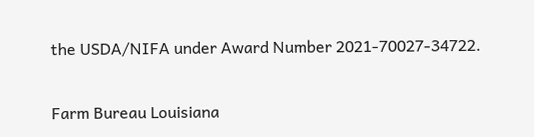the USDA/NIFA under Award Number 2021-70027-34722.

Farm Bureau Louisiana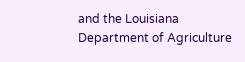and the Louisiana Department of Agriculture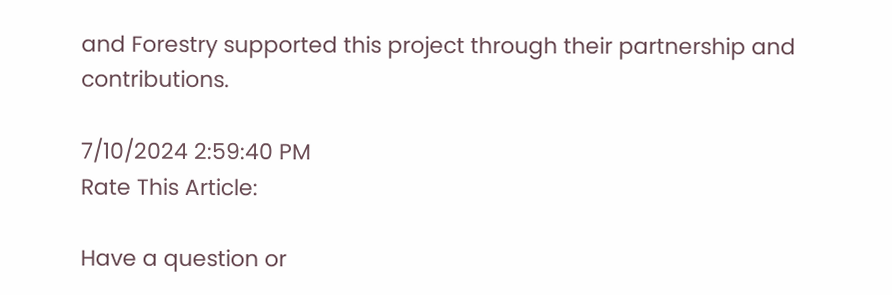and Forestry supported this project through their partnership and contributions.

7/10/2024 2:59:40 PM
Rate This Article:

Have a question or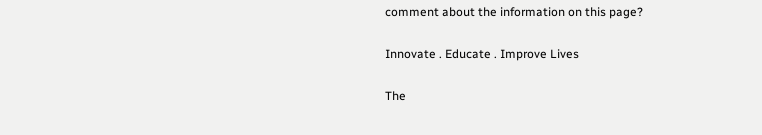comment about the information on this page?

Innovate . Educate . Improve Lives

The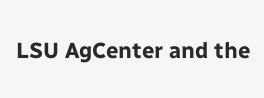LSU AgCenter and the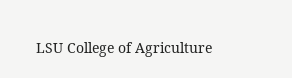LSU College of Agriculture